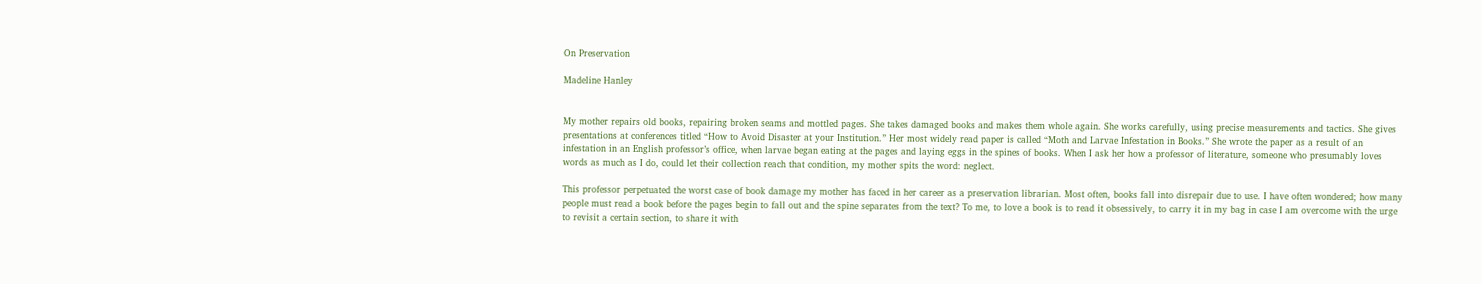On Preservation

Madeline Hanley


My mother repairs old books, repairing broken seams and mottled pages. She takes damaged books and makes them whole again. She works carefully, using precise measurements and tactics. She gives presentations at conferences titled “How to Avoid Disaster at your Institution.” Her most widely read paper is called “Moth and Larvae Infestation in Books.” She wrote the paper as a result of an infestation in an English professor’s office, when larvae began eating at the pages and laying eggs in the spines of books. When I ask her how a professor of literature, someone who presumably loves words as much as I do, could let their collection reach that condition, my mother spits the word: neglect.

This professor perpetuated the worst case of book damage my mother has faced in her career as a preservation librarian. Most often, books fall into disrepair due to use. I have often wondered; how many people must read a book before the pages begin to fall out and the spine separates from the text? To me, to love a book is to read it obsessively, to carry it in my bag in case I am overcome with the urge to revisit a certain section, to share it with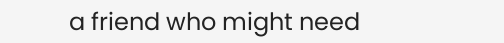a friend who might need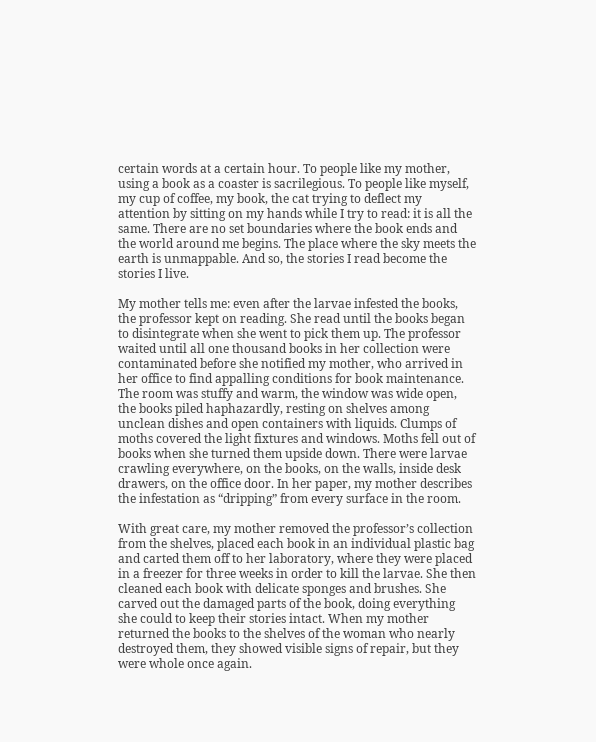certain words at a certain hour. To people like my mother, using a book as a coaster is sacrilegious. To people like myself, my cup of coffee, my book, the cat trying to deflect my attention by sitting on my hands while I try to read: it is all the same. There are no set boundaries where the book ends and the world around me begins. The place where the sky meets the earth is unmappable. And so, the stories I read become the stories I live.

My mother tells me: even after the larvae infested the books, the professor kept on reading. She read until the books began to disintegrate when she went to pick them up. The professor waited until all one thousand books in her collection were contaminated before she notified my mother, who arrived in her office to find appalling conditions for book maintenance. The room was stuffy and warm, the window was wide open, the books piled haphazardly, resting on shelves among unclean dishes and open containers with liquids. Clumps of moths covered the light fixtures and windows. Moths fell out of books when she turned them upside down. There were larvae crawling everywhere, on the books, on the walls, inside desk drawers, on the office door. In her paper, my mother describes the infestation as “dripping” from every surface in the room.

With great care, my mother removed the professor’s collection from the shelves, placed each book in an individual plastic bag and carted them off to her laboratory, where they were placed in a freezer for three weeks in order to kill the larvae. She then cleaned each book with delicate sponges and brushes. She carved out the damaged parts of the book, doing everything she could to keep their stories intact. When my mother returned the books to the shelves of the woman who nearly destroyed them, they showed visible signs of repair, but they were whole once again.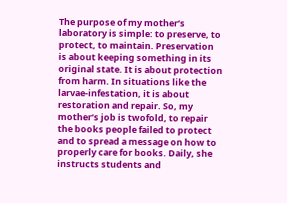The purpose of my mother’s laboratory is simple: to preserve, to protect, to maintain. Preservation is about keeping something in its original state. It is about protection from harm. In situations like the larvae-infestation, it is about restoration and repair. So, my mother’s job is twofold, to repair the books people failed to protect and to spread a message on how to properly care for books. Daily, she instructs students and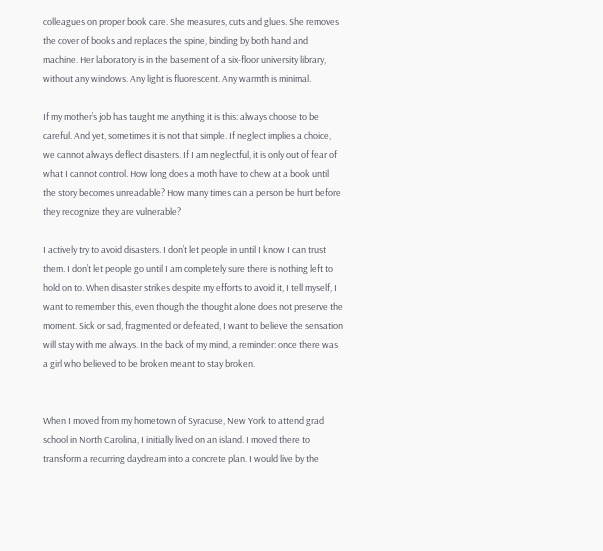colleagues on proper book care. She measures, cuts and glues. She removes the cover of books and replaces the spine, binding by both hand and machine. Her laboratory is in the basement of a six-floor university library, without any windows. Any light is fluorescent. Any warmth is minimal.

If my mother’s job has taught me anything it is this: always choose to be careful. And yet, sometimes it is not that simple. If neglect implies a choice, we cannot always deflect disasters. If I am neglectful, it is only out of fear of what I cannot control. How long does a moth have to chew at a book until the story becomes unreadable? How many times can a person be hurt before they recognize they are vulnerable?

I actively try to avoid disasters. I don’t let people in until I know I can trust them. I don’t let people go until I am completely sure there is nothing left to hold on to. When disaster strikes despite my efforts to avoid it, I tell myself, I want to remember this, even though the thought alone does not preserve the moment. Sick or sad, fragmented or defeated, I want to believe the sensation will stay with me always. In the back of my mind, a reminder: once there was a girl who believed to be broken meant to stay broken.


When I moved from my hometown of Syracuse, New York to attend grad school in North Carolina, I initially lived on an island. I moved there to transform a recurring daydream into a concrete plan. I would live by the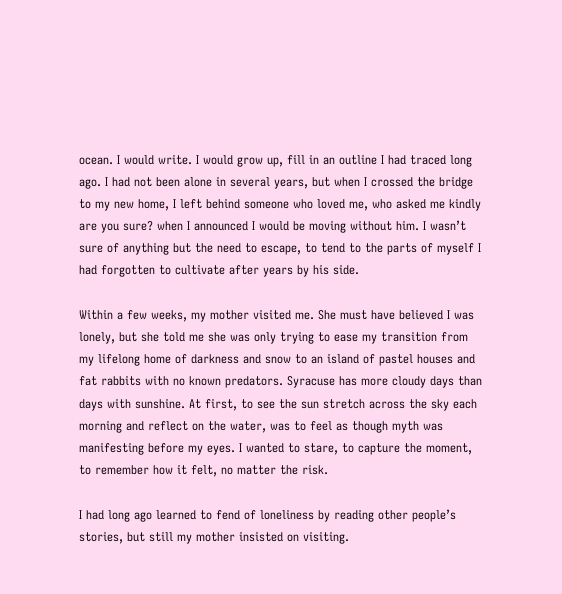ocean. I would write. I would grow up, fill in an outline I had traced long ago. I had not been alone in several years, but when I crossed the bridge to my new home, I left behind someone who loved me, who asked me kindly are you sure? when I announced I would be moving without him. I wasn’t sure of anything but the need to escape, to tend to the parts of myself I had forgotten to cultivate after years by his side.

Within a few weeks, my mother visited me. She must have believed I was lonely, but she told me she was only trying to ease my transition from my lifelong home of darkness and snow to an island of pastel houses and fat rabbits with no known predators. Syracuse has more cloudy days than days with sunshine. At first, to see the sun stretch across the sky each morning and reflect on the water, was to feel as though myth was manifesting before my eyes. I wanted to stare, to capture the moment, to remember how it felt, no matter the risk.

I had long ago learned to fend of loneliness by reading other people’s stories, but still my mother insisted on visiting.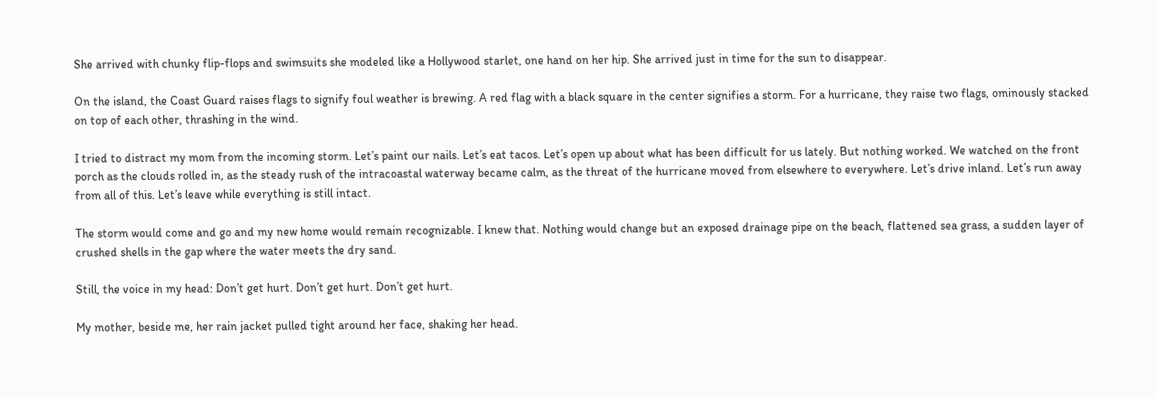She arrived with chunky flip-flops and swimsuits she modeled like a Hollywood starlet, one hand on her hip. She arrived just in time for the sun to disappear.

On the island, the Coast Guard raises flags to signify foul weather is brewing. A red flag with a black square in the center signifies a storm. For a hurricane, they raise two flags, ominously stacked on top of each other, thrashing in the wind.

I tried to distract my mom from the incoming storm. Let’s paint our nails. Let’s eat tacos. Let’s open up about what has been difficult for us lately. But nothing worked. We watched on the front porch as the clouds rolled in, as the steady rush of the intracoastal waterway became calm, as the threat of the hurricane moved from elsewhere to everywhere. Let’s drive inland. Let’s run away from all of this. Let’s leave while everything is still intact.

The storm would come and go and my new home would remain recognizable. I knew that. Nothing would change but an exposed drainage pipe on the beach, flattened sea grass, a sudden layer of crushed shells in the gap where the water meets the dry sand.

Still, the voice in my head: Don’t get hurt. Don’t get hurt. Don’t get hurt.

My mother, beside me, her rain jacket pulled tight around her face, shaking her head.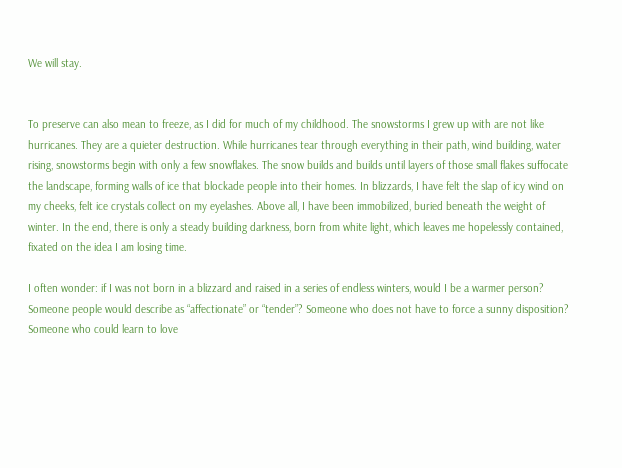We will stay.


To preserve can also mean to freeze, as I did for much of my childhood. The snowstorms I grew up with are not like hurricanes. They are a quieter destruction. While hurricanes tear through everything in their path, wind building, water rising, snowstorms begin with only a few snowflakes. The snow builds and builds until layers of those small flakes suffocate the landscape, forming walls of ice that blockade people into their homes. In blizzards, I have felt the slap of icy wind on my cheeks, felt ice crystals collect on my eyelashes. Above all, I have been immobilized, buried beneath the weight of winter. In the end, there is only a steady building darkness, born from white light, which leaves me hopelessly contained, fixated on the idea I am losing time.

I often wonder: if I was not born in a blizzard and raised in a series of endless winters, would I be a warmer person? Someone people would describe as “affectionate” or “tender”? Someone who does not have to force a sunny disposition? Someone who could learn to love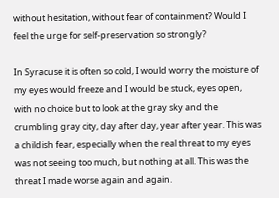without hesitation, without fear of containment? Would I feel the urge for self-preservation so strongly?

In Syracuse it is often so cold, I would worry the moisture of my eyes would freeze and I would be stuck, eyes open, with no choice but to look at the gray sky and the crumbling gray city, day after day, year after year. This was a childish fear, especially when the real threat to my eyes was not seeing too much, but nothing at all. This was the threat I made worse again and again.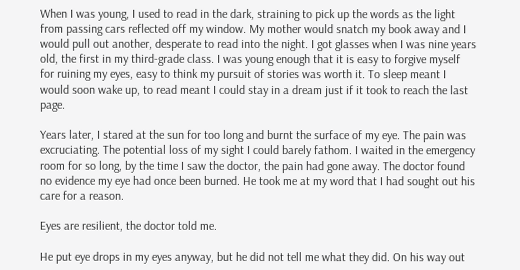When I was young, I used to read in the dark, straining to pick up the words as the light from passing cars reflected off my window. My mother would snatch my book away and I would pull out another, desperate to read into the night. I got glasses when I was nine years old, the first in my third-grade class. I was young enough that it is easy to forgive myself for ruining my eyes, easy to think my pursuit of stories was worth it. To sleep meant I would soon wake up, to read meant I could stay in a dream just if it took to reach the last page.

Years later, I stared at the sun for too long and burnt the surface of my eye. The pain was excruciating. The potential loss of my sight I could barely fathom. I waited in the emergency room for so long, by the time I saw the doctor, the pain had gone away. The doctor found no evidence my eye had once been burned. He took me at my word that I had sought out his care for a reason.

Eyes are resilient, the doctor told me.

He put eye drops in my eyes anyway, but he did not tell me what they did. On his way out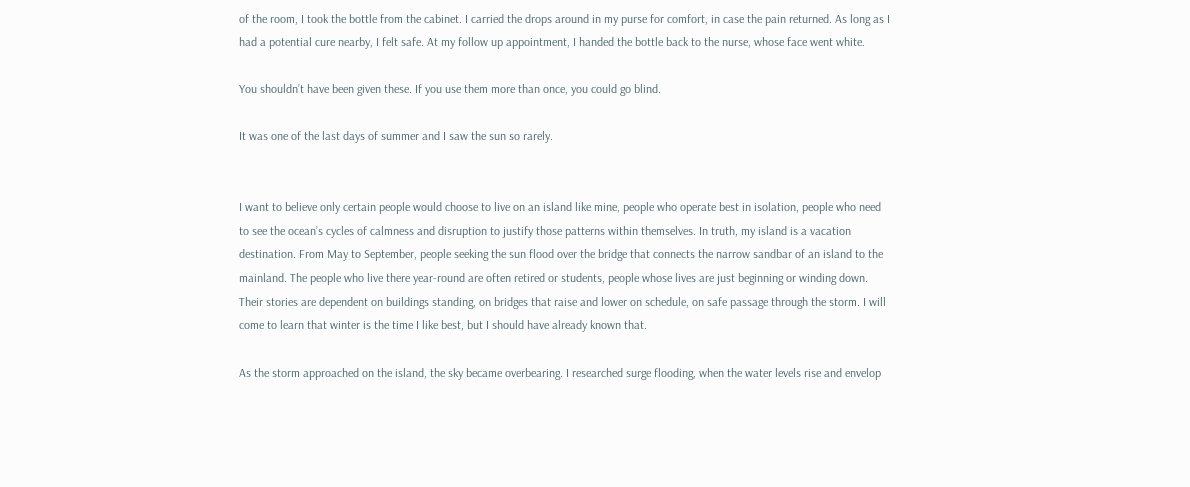of the room, I took the bottle from the cabinet. I carried the drops around in my purse for comfort, in case the pain returned. As long as I had a potential cure nearby, I felt safe. At my follow up appointment, I handed the bottle back to the nurse, whose face went white.

You shouldn’t have been given these. If you use them more than once, you could go blind.

It was one of the last days of summer and I saw the sun so rarely.


I want to believe only certain people would choose to live on an island like mine, people who operate best in isolation, people who need to see the ocean’s cycles of calmness and disruption to justify those patterns within themselves. In truth, my island is a vacation destination. From May to September, people seeking the sun flood over the bridge that connects the narrow sandbar of an island to the mainland. The people who live there year-round are often retired or students, people whose lives are just beginning or winding down. Their stories are dependent on buildings standing, on bridges that raise and lower on schedule, on safe passage through the storm. I will come to learn that winter is the time I like best, but I should have already known that.

As the storm approached on the island, the sky became overbearing. I researched surge flooding, when the water levels rise and envelop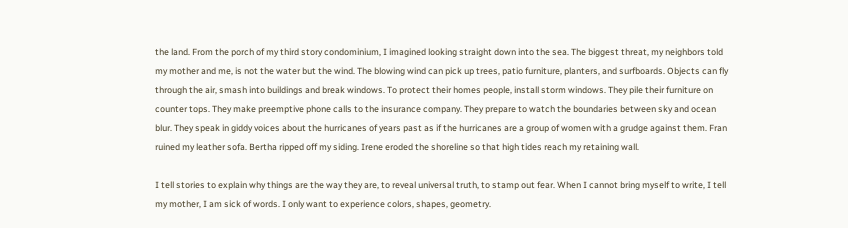the land. From the porch of my third story condominium, I imagined looking straight down into the sea. The biggest threat, my neighbors told my mother and me, is not the water but the wind. The blowing wind can pick up trees, patio furniture, planters, and surfboards. Objects can fly through the air, smash into buildings and break windows. To protect their homes people, install storm windows. They pile their furniture on counter tops. They make preemptive phone calls to the insurance company. They prepare to watch the boundaries between sky and ocean blur. They speak in giddy voices about the hurricanes of years past as if the hurricanes are a group of women with a grudge against them. Fran ruined my leather sofa. Bertha ripped off my siding. Irene eroded the shoreline so that high tides reach my retaining wall.

I tell stories to explain why things are the way they are, to reveal universal truth, to stamp out fear. When I cannot bring myself to write, I tell my mother, I am sick of words. I only want to experience colors, shapes, geometry.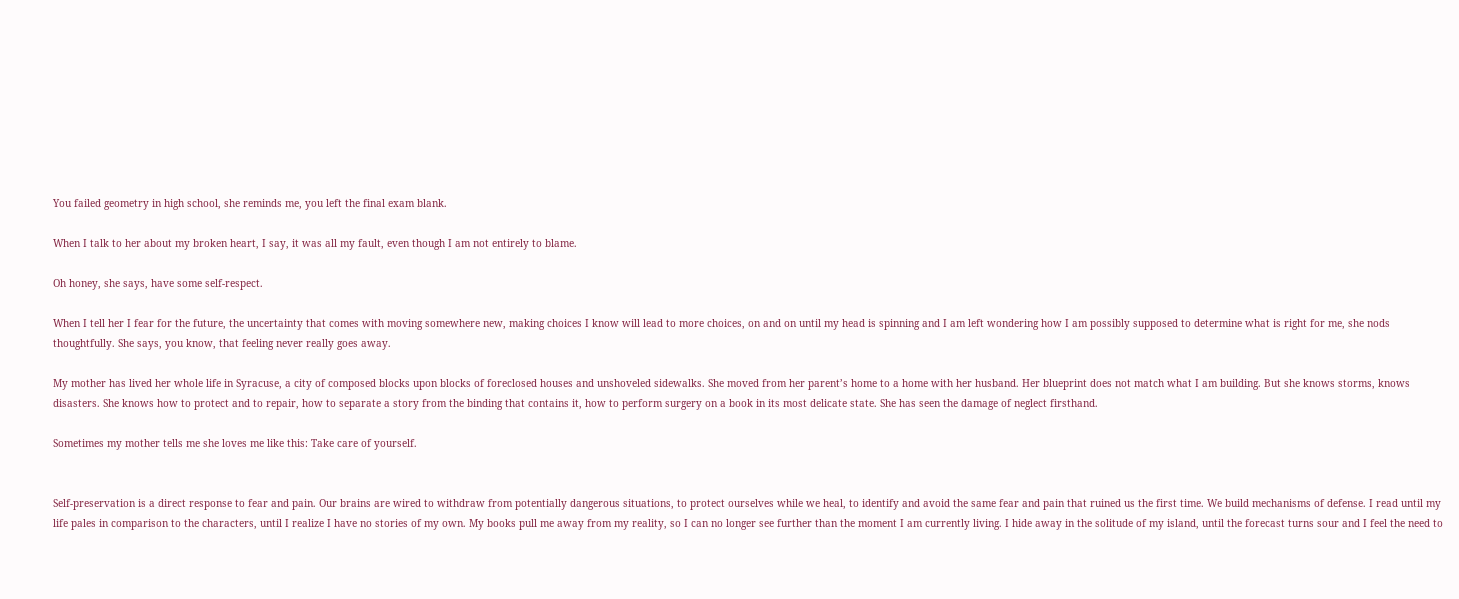You failed geometry in high school, she reminds me, you left the final exam blank.

When I talk to her about my broken heart, I say, it was all my fault, even though I am not entirely to blame.

Oh honey, she says, have some self-respect.

When I tell her I fear for the future, the uncertainty that comes with moving somewhere new, making choices I know will lead to more choices, on and on until my head is spinning and I am left wondering how I am possibly supposed to determine what is right for me, she nods thoughtfully. She says, you know, that feeling never really goes away.

My mother has lived her whole life in Syracuse, a city of composed blocks upon blocks of foreclosed houses and unshoveled sidewalks. She moved from her parent’s home to a home with her husband. Her blueprint does not match what I am building. But she knows storms, knows disasters. She knows how to protect and to repair, how to separate a story from the binding that contains it, how to perform surgery on a book in its most delicate state. She has seen the damage of neglect firsthand.

Sometimes my mother tells me she loves me like this: Take care of yourself.


Self-preservation is a direct response to fear and pain. Our brains are wired to withdraw from potentially dangerous situations, to protect ourselves while we heal, to identify and avoid the same fear and pain that ruined us the first time. We build mechanisms of defense. I read until my life pales in comparison to the characters, until I realize I have no stories of my own. My books pull me away from my reality, so I can no longer see further than the moment I am currently living. I hide away in the solitude of my island, until the forecast turns sour and I feel the need to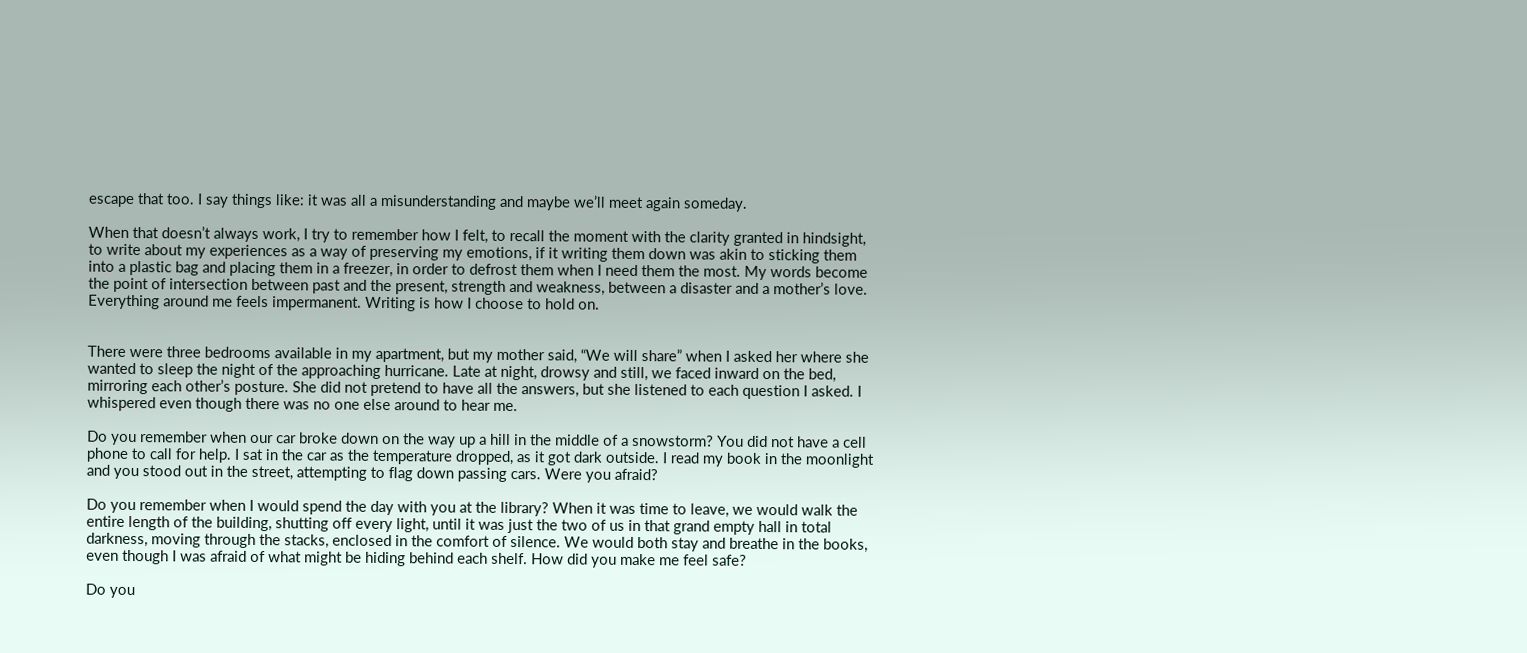escape that too. I say things like: it was all a misunderstanding and maybe we’ll meet again someday.

When that doesn’t always work, I try to remember how I felt, to recall the moment with the clarity granted in hindsight, to write about my experiences as a way of preserving my emotions, if it writing them down was akin to sticking them into a plastic bag and placing them in a freezer, in order to defrost them when I need them the most. My words become the point of intersection between past and the present, strength and weakness, between a disaster and a mother’s love. Everything around me feels impermanent. Writing is how I choose to hold on.


There were three bedrooms available in my apartment, but my mother said, “We will share” when I asked her where she wanted to sleep the night of the approaching hurricane. Late at night, drowsy and still, we faced inward on the bed, mirroring each other’s posture. She did not pretend to have all the answers, but she listened to each question I asked. I whispered even though there was no one else around to hear me.

Do you remember when our car broke down on the way up a hill in the middle of a snowstorm? You did not have a cell phone to call for help. I sat in the car as the temperature dropped, as it got dark outside. I read my book in the moonlight and you stood out in the street, attempting to flag down passing cars. Were you afraid?

Do you remember when I would spend the day with you at the library? When it was time to leave, we would walk the entire length of the building, shutting off every light, until it was just the two of us in that grand empty hall in total darkness, moving through the stacks, enclosed in the comfort of silence. We would both stay and breathe in the books, even though I was afraid of what might be hiding behind each shelf. How did you make me feel safe?

Do you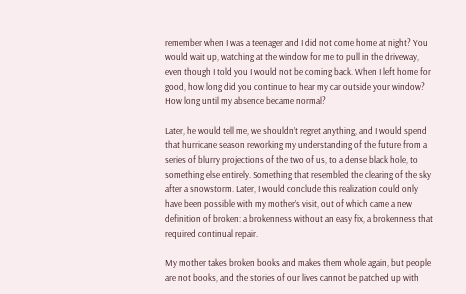remember when I was a teenager and I did not come home at night? You would wait up, watching at the window for me to pull in the driveway, even though I told you I would not be coming back. When I left home for good, how long did you continue to hear my car outside your window? How long until my absence became normal?

Later, he would tell me, we shouldn’t regret anything, and I would spend that hurricane season reworking my understanding of the future from a series of blurry projections of the two of us, to a dense black hole, to something else entirely. Something that resembled the clearing of the sky after a snowstorm. Later, I would conclude this realization could only have been possible with my mother’s visit, out of which came a new definition of broken: a brokenness without an easy fix, a brokenness that required continual repair.

My mother takes broken books and makes them whole again, but people are not books, and the stories of our lives cannot be patched up with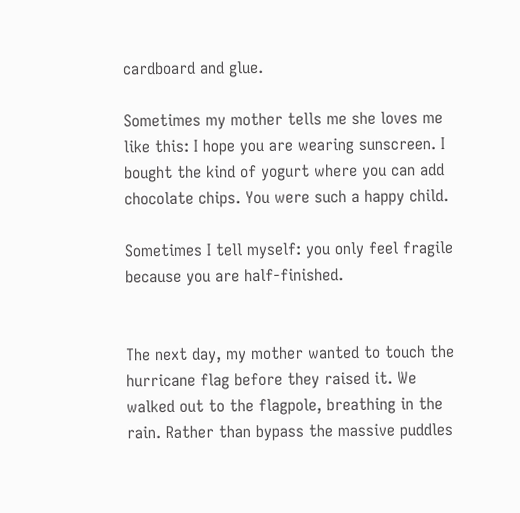cardboard and glue.

Sometimes my mother tells me she loves me like this: I hope you are wearing sunscreen. I bought the kind of yogurt where you can add chocolate chips. You were such a happy child.

Sometimes I tell myself: you only feel fragile because you are half-finished.


The next day, my mother wanted to touch the hurricane flag before they raised it. We walked out to the flagpole, breathing in the rain. Rather than bypass the massive puddles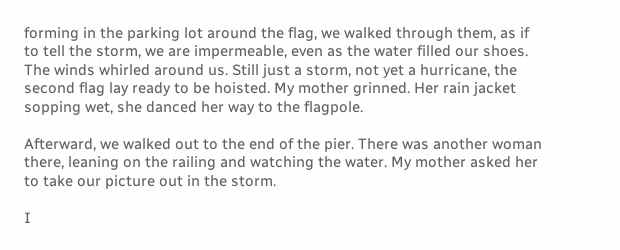forming in the parking lot around the flag, we walked through them, as if to tell the storm, we are impermeable, even as the water filled our shoes. The winds whirled around us. Still just a storm, not yet a hurricane, the second flag lay ready to be hoisted. My mother grinned. Her rain jacket sopping wet, she danced her way to the flagpole.

Afterward, we walked out to the end of the pier. There was another woman there, leaning on the railing and watching the water. My mother asked her to take our picture out in the storm.

I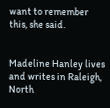want to remember this, she said.


Madeline Hanley lives and writes in Raleigh, North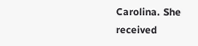Carolina. She received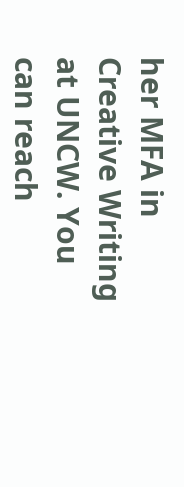her MFA in Creative Writing at UNCW. You can reach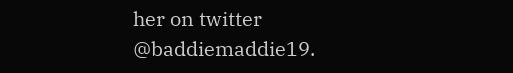her on twitter @baddiemaddie19.